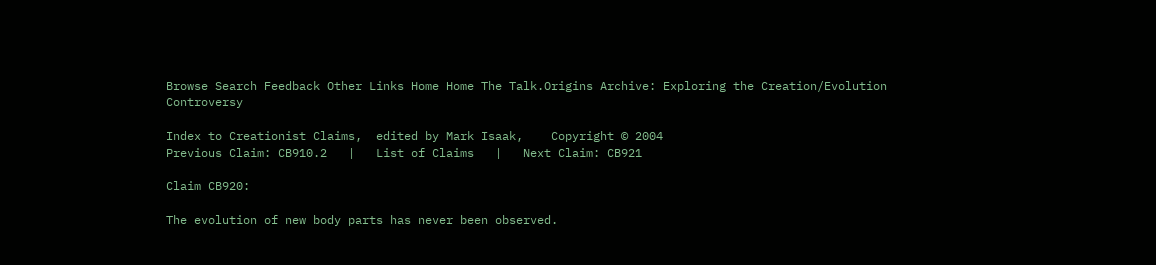Browse Search Feedback Other Links Home Home The Talk.Origins Archive: Exploring the Creation/Evolution Controversy

Index to Creationist Claims,  edited by Mark Isaak,    Copyright © 2004
Previous Claim: CB910.2   |   List of Claims   |   Next Claim: CB921

Claim CB920:

The evolution of new body parts has never been observed.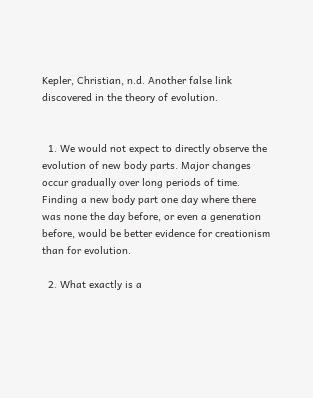Kepler, Christian, n.d. Another false link discovered in the theory of evolution.


  1. We would not expect to directly observe the evolution of new body parts. Major changes occur gradually over long periods of time. Finding a new body part one day where there was none the day before, or even a generation before, would be better evidence for creationism than for evolution.

  2. What exactly is a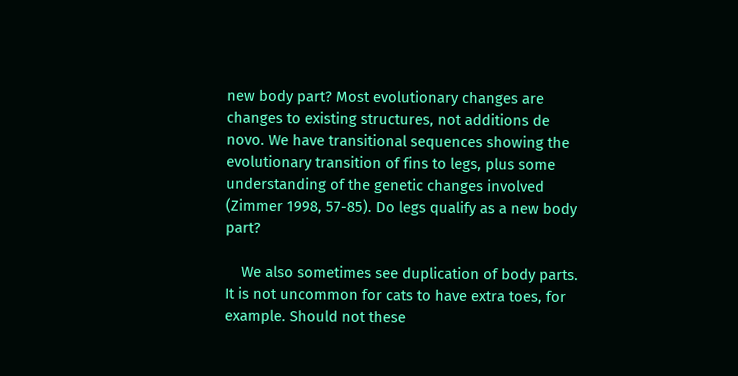new body part? Most evolutionary changes are changes to existing structures, not additions de novo. We have transitional sequences showing the evolutionary transition of fins to legs, plus some understanding of the genetic changes involved (Zimmer 1998, 57-85). Do legs qualify as a new body part?

    We also sometimes see duplication of body parts. It is not uncommon for cats to have extra toes, for example. Should not these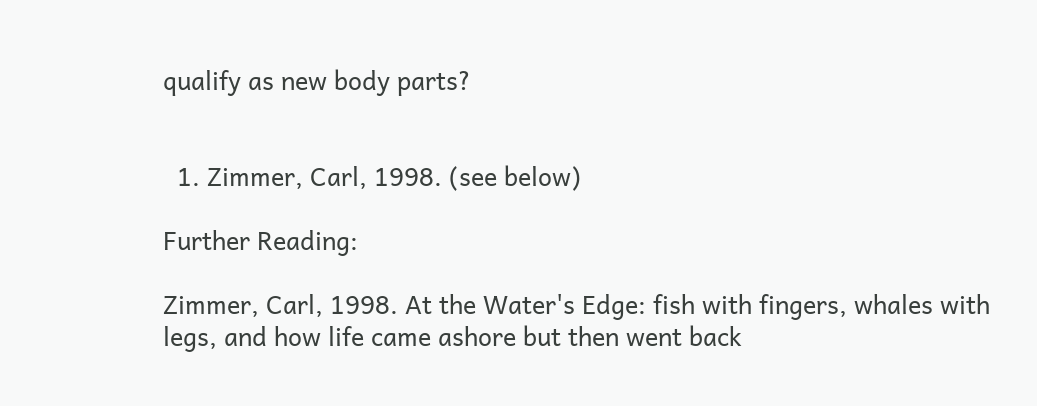qualify as new body parts?


  1. Zimmer, Carl, 1998. (see below)

Further Reading:

Zimmer, Carl, 1998. At the Water's Edge: fish with fingers, whales with legs, and how life came ashore but then went back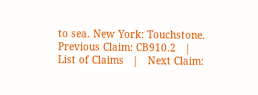to sea. New York: Touchstone.
Previous Claim: CB910.2   |   List of Claims   |   Next Claim: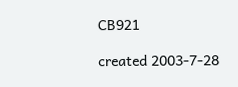CB921

created 2003-7-28